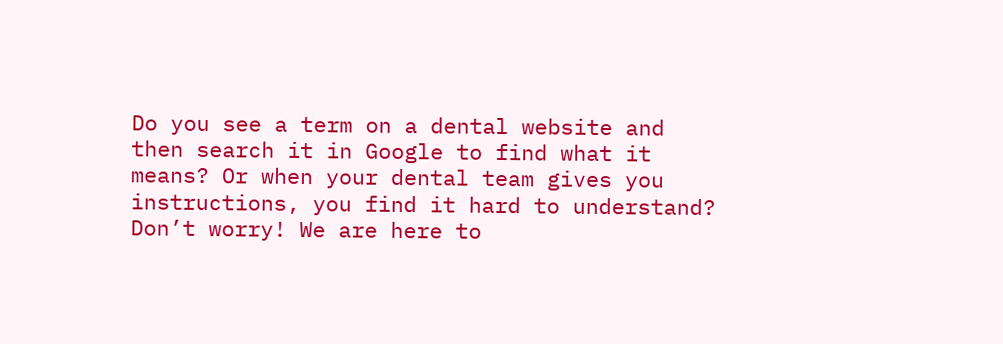Do you see a term on a dental website and then search it in Google to find what it means? Or when your dental team gives you instructions, you find it hard to understand? Don’t worry! We are here to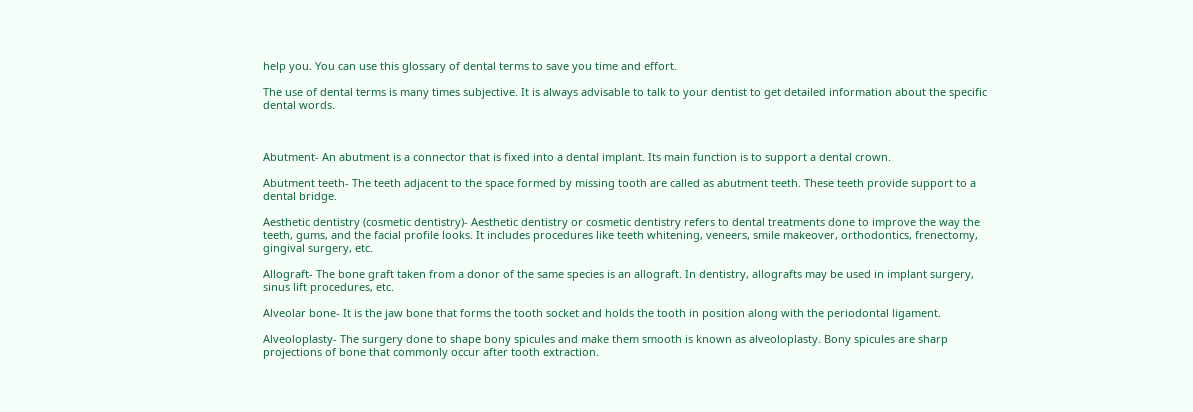help you. You can use this glossary of dental terms to save you time and effort.

The use of dental terms is many times subjective. It is always advisable to talk to your dentist to get detailed information about the specific dental words.



Abutment- An abutment is a connector that is fixed into a dental implant. Its main function is to support a dental crown.

Abutment teeth- The teeth adjacent to the space formed by missing tooth are called as abutment teeth. These teeth provide support to a dental bridge.

Aesthetic dentistry (cosmetic dentistry)- Aesthetic dentistry or cosmetic dentistry refers to dental treatments done to improve the way the teeth, gums, and the facial profile looks. It includes procedures like teeth whitening, veneers, smile makeover, orthodontics, frenectomy, gingival surgery, etc.

Allograft- The bone graft taken from a donor of the same species is an allograft. In dentistry, allografts may be used in implant surgery, sinus lift procedures, etc.

Alveolar bone- It is the jaw bone that forms the tooth socket and holds the tooth in position along with the periodontal ligament.

Alveoloplasty- The surgery done to shape bony spicules and make them smooth is known as alveoloplasty. Bony spicules are sharp projections of bone that commonly occur after tooth extraction.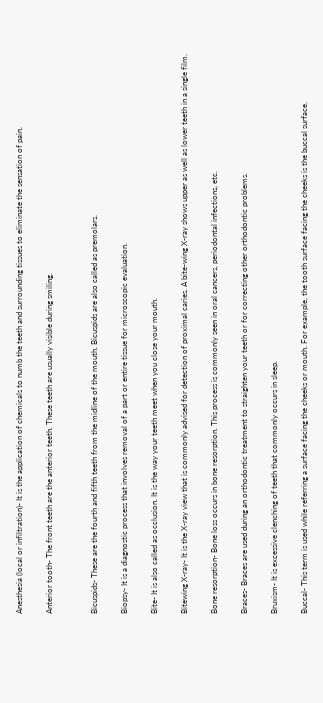Anesthesia (local or infiltration)- It is the application of chemicals to numb the teeth and surrounding tissues to eliminate the sensation of pain.

Anterior tooth- The front teeth are the anterior teeth. These teeth are usually visible during smiling.


Bicuspids- These are the fourth and fifth teeth from the midline of the mouth. Bicuspids are also called as premolars.

Biopsy- It is a diagnostic process that involves removal of a part or entire tissue for microscopic evaluation.

Bite- It is also called as occlusion. It is the way your teeth meet when you close your mouth.

Bitewing X-ray- It is the X-ray view that is commonly advised for detection of proximal caries. A bite-wing X-ray shows upper as well as lower teeth in a single film.

Bone resorption- Bone loss occurs in bone resorption. This process is commonly seen in oral cancers, periodontal infections, etc.

Braces- Braces are used during an orthodontic treatment to straighten your teeth or for correcting other orthodontic problems.

Bruxism- It is excessive clenching of teeth that commonly occurs in sleep.

Buccal- This term is used while referring a surface facing the cheeks or mouth. For example, the tooth surface facing the cheeks is the buccal surface.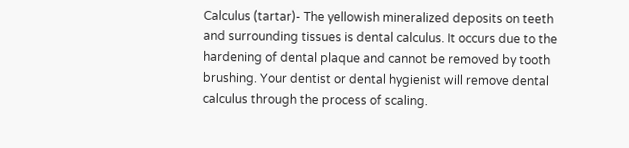Calculus (tartar)- The yellowish mineralized deposits on teeth and surrounding tissues is dental calculus. It occurs due to the hardening of dental plaque and cannot be removed by tooth brushing. Your dentist or dental hygienist will remove dental calculus through the process of scaling.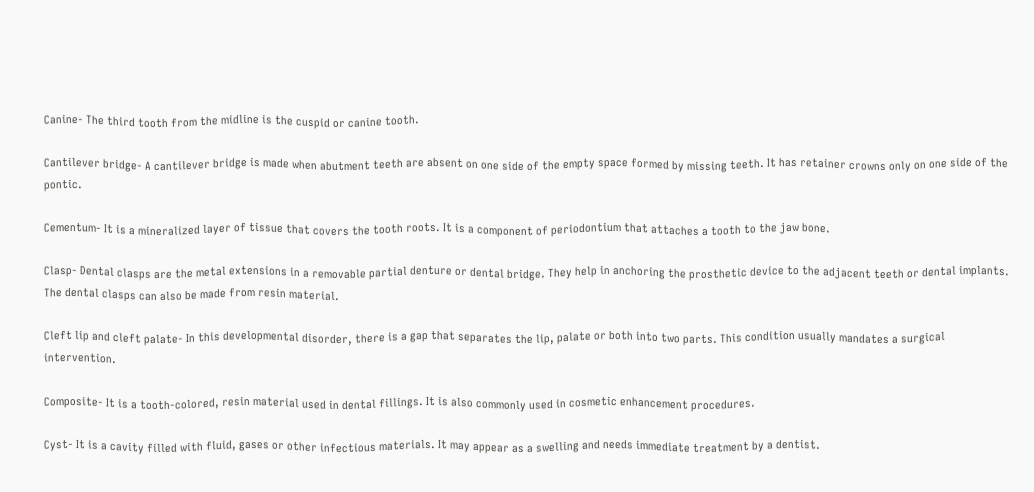Canine- The third tooth from the midline is the cuspid or canine tooth.

Cantilever bridge- A cantilever bridge is made when abutment teeth are absent on one side of the empty space formed by missing teeth. It has retainer crowns only on one side of the pontic.

Cementum- It is a mineralized layer of tissue that covers the tooth roots. It is a component of periodontium that attaches a tooth to the jaw bone.

Clasp- Dental clasps are the metal extensions in a removable partial denture or dental bridge. They help in anchoring the prosthetic device to the adjacent teeth or dental implants. The dental clasps can also be made from resin material.

Cleft lip and cleft palate- In this developmental disorder, there is a gap that separates the lip, palate or both into two parts. This condition usually mandates a surgical intervention.

Composite- It is a tooth-colored, resin material used in dental fillings. It is also commonly used in cosmetic enhancement procedures.

Cyst- It is a cavity filled with fluid, gases or other infectious materials. It may appear as a swelling and needs immediate treatment by a dentist.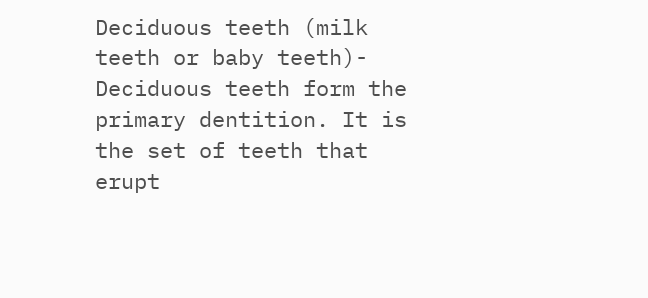Deciduous teeth (milk teeth or baby teeth)- Deciduous teeth form the primary dentition. It is the set of teeth that erupt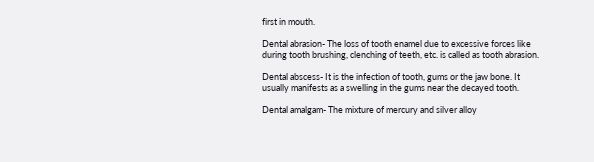first in mouth.

Dental abrasion- The loss of tooth enamel due to excessive forces like during tooth brushing, clenching of teeth, etc. is called as tooth abrasion.

Dental abscess- It is the infection of tooth, gums or the jaw bone. It usually manifests as a swelling in the gums near the decayed tooth.

Dental amalgam- The mixture of mercury and silver alloy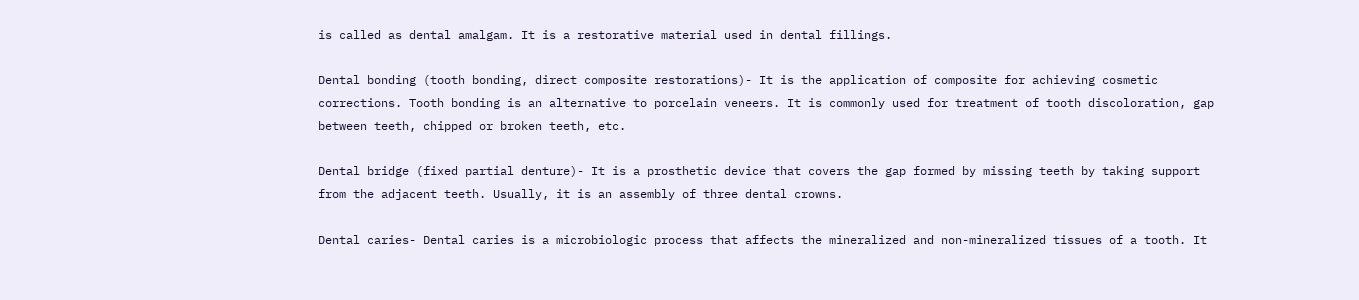is called as dental amalgam. It is a restorative material used in dental fillings.

Dental bonding (tooth bonding, direct composite restorations)- It is the application of composite for achieving cosmetic corrections. Tooth bonding is an alternative to porcelain veneers. It is commonly used for treatment of tooth discoloration, gap between teeth, chipped or broken teeth, etc.

Dental bridge (fixed partial denture)- It is a prosthetic device that covers the gap formed by missing teeth by taking support from the adjacent teeth. Usually, it is an assembly of three dental crowns.

Dental caries- Dental caries is a microbiologic process that affects the mineralized and non-mineralized tissues of a tooth. It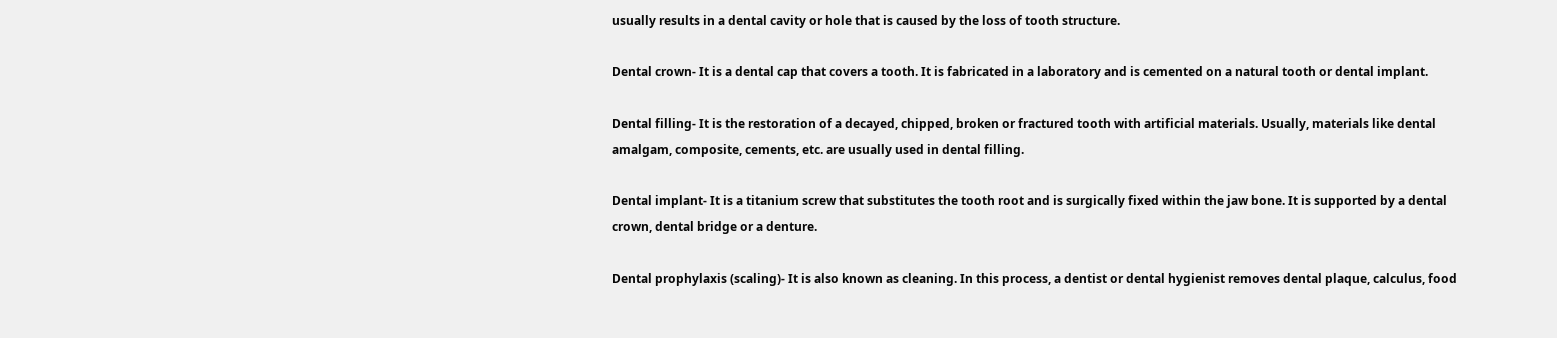usually results in a dental cavity or hole that is caused by the loss of tooth structure.

Dental crown- It is a dental cap that covers a tooth. It is fabricated in a laboratory and is cemented on a natural tooth or dental implant.

Dental filling- It is the restoration of a decayed, chipped, broken or fractured tooth with artificial materials. Usually, materials like dental amalgam, composite, cements, etc. are usually used in dental filling.

Dental implant- It is a titanium screw that substitutes the tooth root and is surgically fixed within the jaw bone. It is supported by a dental crown, dental bridge or a denture.

Dental prophylaxis (scaling)- It is also known as cleaning. In this process, a dentist or dental hygienist removes dental plaque, calculus, food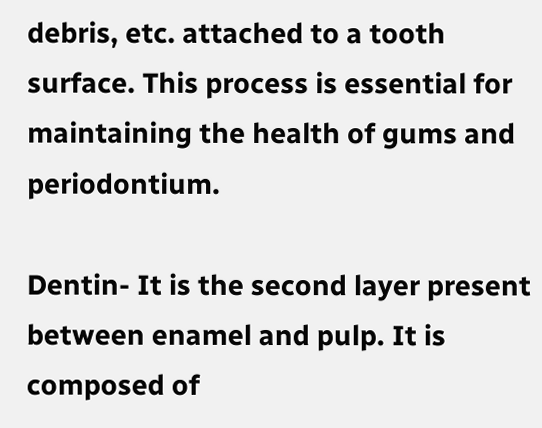debris, etc. attached to a tooth surface. This process is essential for maintaining the health of gums and periodontium.

Dentin- It is the second layer present between enamel and pulp. It is composed of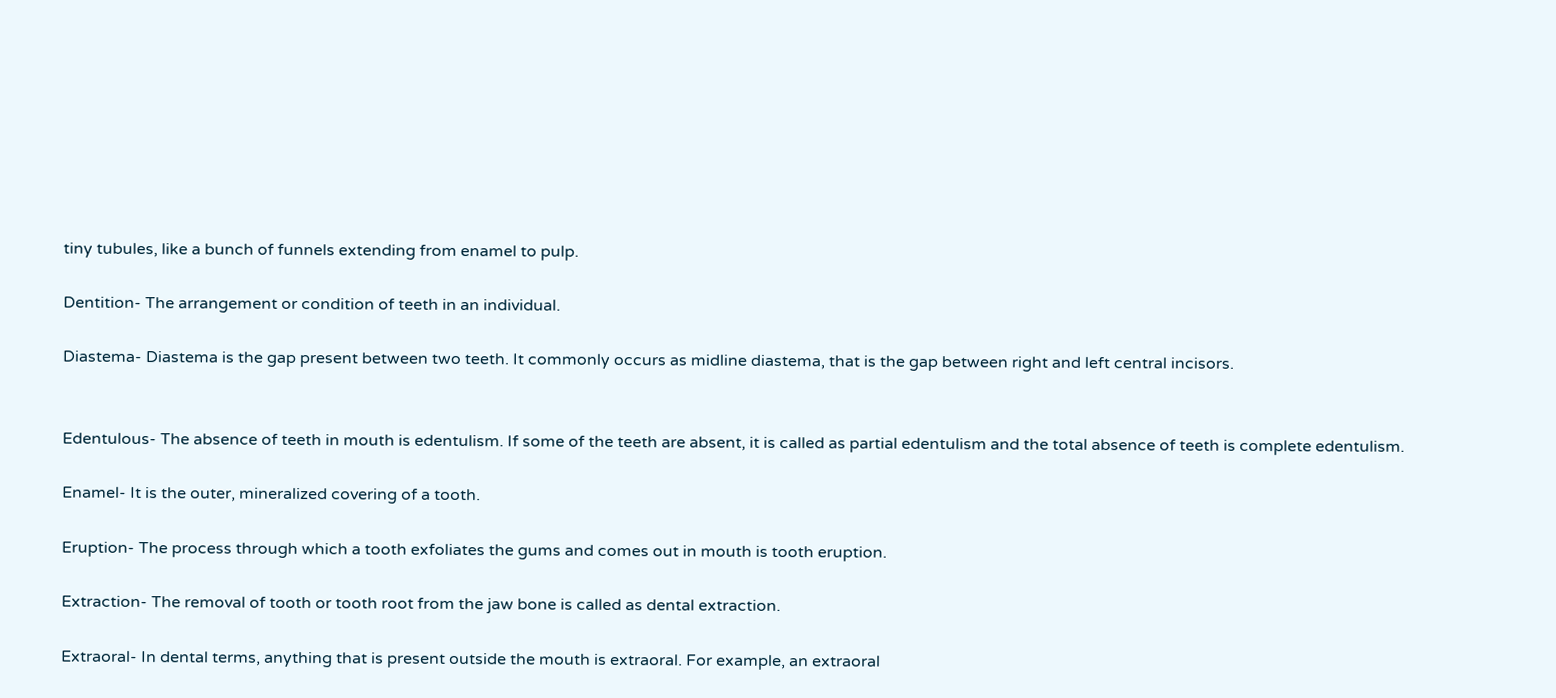tiny tubules, like a bunch of funnels extending from enamel to pulp.

Dentition- The arrangement or condition of teeth in an individual.

Diastema- Diastema is the gap present between two teeth. It commonly occurs as midline diastema, that is the gap between right and left central incisors.


Edentulous- The absence of teeth in mouth is edentulism. If some of the teeth are absent, it is called as partial edentulism and the total absence of teeth is complete edentulism.

Enamel- It is the outer, mineralized covering of a tooth.

Eruption- The process through which a tooth exfoliates the gums and comes out in mouth is tooth eruption.

Extraction- The removal of tooth or tooth root from the jaw bone is called as dental extraction.

Extraoral- In dental terms, anything that is present outside the mouth is extraoral. For example, an extraoral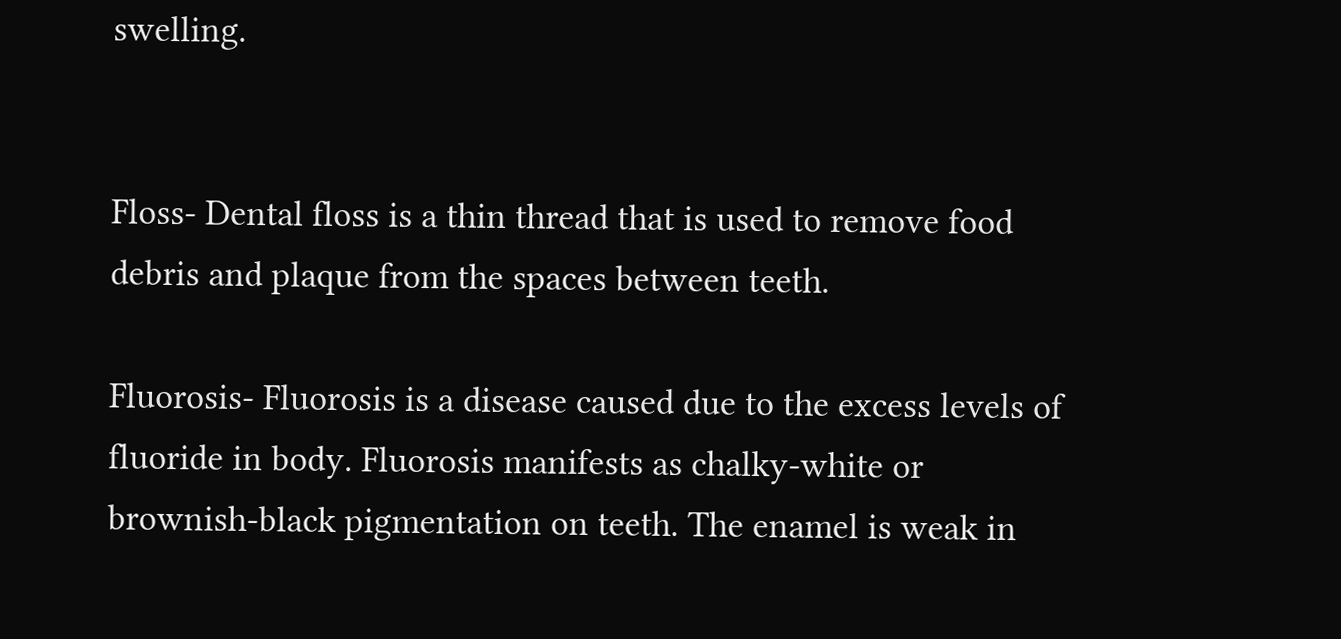swelling.


Floss- Dental floss is a thin thread that is used to remove food debris and plaque from the spaces between teeth.

Fluorosis- Fluorosis is a disease caused due to the excess levels of fluoride in body. Fluorosis manifests as chalky-white or brownish-black pigmentation on teeth. The enamel is weak in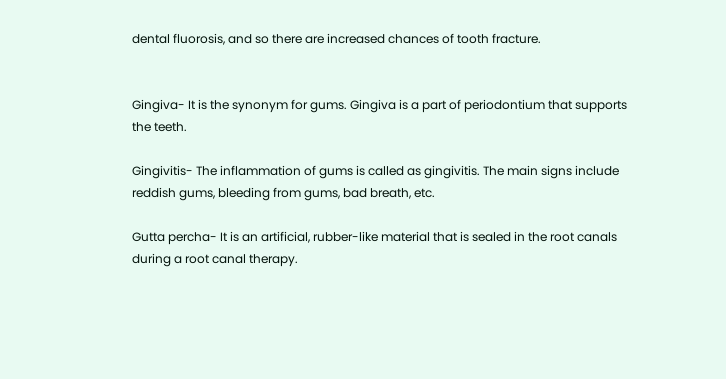dental fluorosis, and so there are increased chances of tooth fracture.


Gingiva- It is the synonym for gums. Gingiva is a part of periodontium that supports the teeth.

Gingivitis- The inflammation of gums is called as gingivitis. The main signs include reddish gums, bleeding from gums, bad breath, etc.

Gutta percha- It is an artificial, rubber-like material that is sealed in the root canals during a root canal therapy.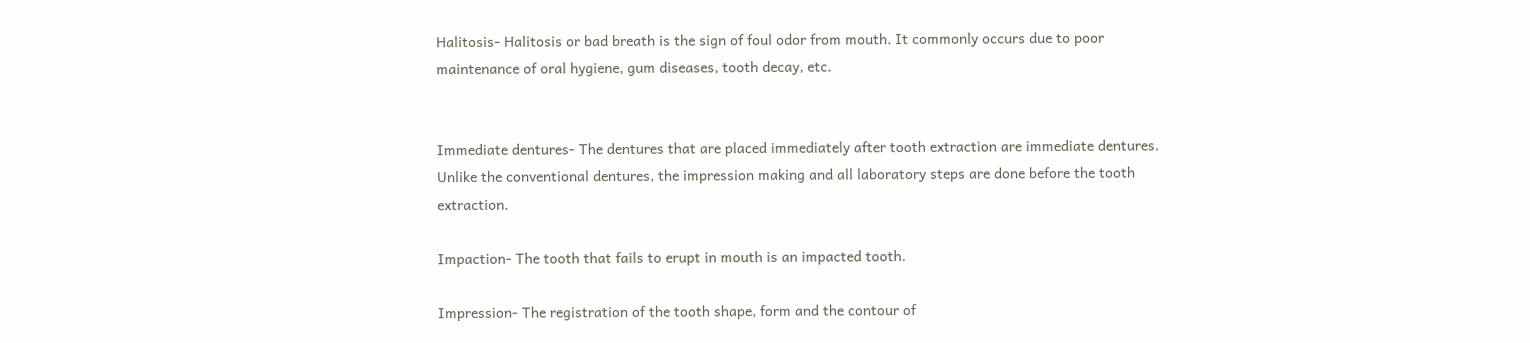Halitosis- Halitosis or bad breath is the sign of foul odor from mouth. It commonly occurs due to poor maintenance of oral hygiene, gum diseases, tooth decay, etc.


Immediate dentures- The dentures that are placed immediately after tooth extraction are immediate dentures. Unlike the conventional dentures, the impression making and all laboratory steps are done before the tooth extraction.

Impaction- The tooth that fails to erupt in mouth is an impacted tooth.

Impression- The registration of the tooth shape, form and the contour of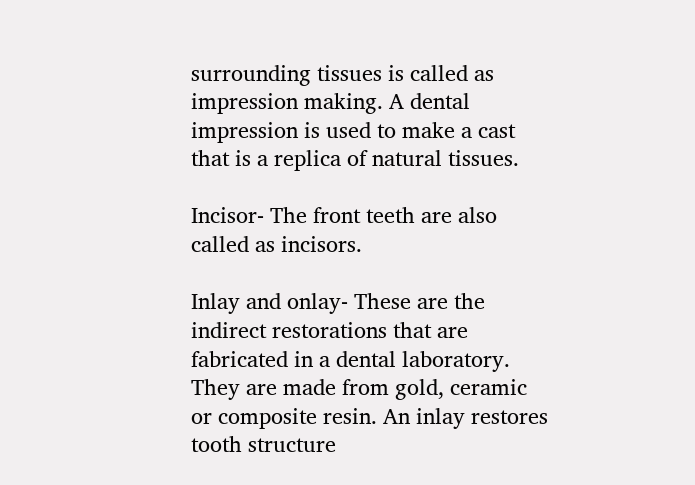surrounding tissues is called as impression making. A dental impression is used to make a cast that is a replica of natural tissues.

Incisor- The front teeth are also called as incisors.

Inlay and onlay- These are the indirect restorations that are fabricated in a dental laboratory. They are made from gold, ceramic or composite resin. An inlay restores tooth structure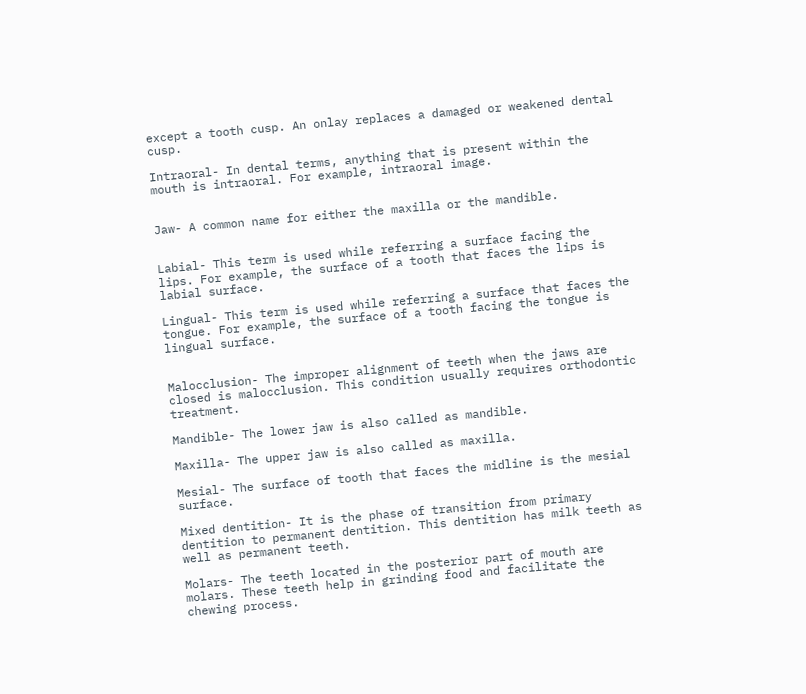except a tooth cusp. An onlay replaces a damaged or weakened dental cusp.

Intraoral- In dental terms, anything that is present within the mouth is intraoral. For example, intraoral image.


Jaw- A common name for either the maxilla or the mandible.


Labial- This term is used while referring a surface facing the lips. For example, the surface of a tooth that faces the lips is labial surface.

Lingual- This term is used while referring a surface that faces the tongue. For example, the surface of a tooth facing the tongue is lingual surface.


Malocclusion- The improper alignment of teeth when the jaws are closed is malocclusion. This condition usually requires orthodontic treatment.

Mandible- The lower jaw is also called as mandible.

Maxilla- The upper jaw is also called as maxilla.

Mesial- The surface of tooth that faces the midline is the mesial surface.

Mixed dentition- It is the phase of transition from primary dentition to permanent dentition. This dentition has milk teeth as well as permanent teeth.

Molars- The teeth located in the posterior part of mouth are molars. These teeth help in grinding food and facilitate the chewing process.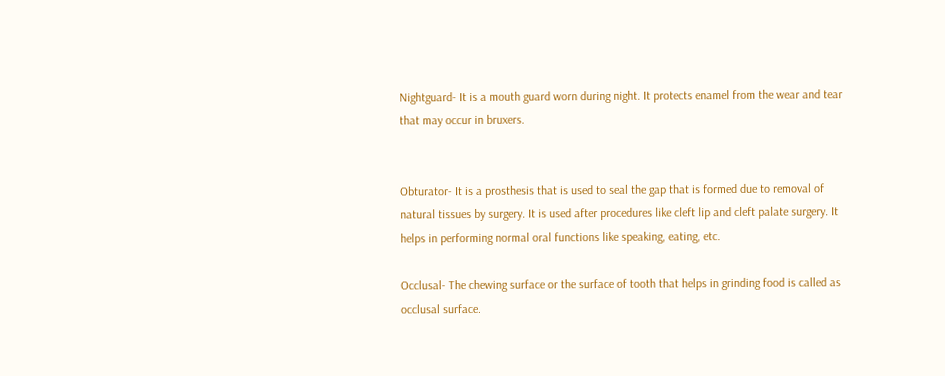Nightguard- It is a mouth guard worn during night. It protects enamel from the wear and tear that may occur in bruxers.


Obturator- It is a prosthesis that is used to seal the gap that is formed due to removal of natural tissues by surgery. It is used after procedures like cleft lip and cleft palate surgery. It helps in performing normal oral functions like speaking, eating, etc.

Occlusal- The chewing surface or the surface of tooth that helps in grinding food is called as occlusal surface.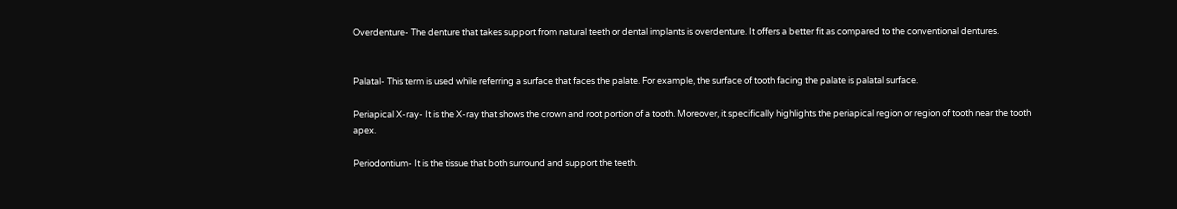Overdenture- The denture that takes support from natural teeth or dental implants is overdenture. It offers a better fit as compared to the conventional dentures.


Palatal- This term is used while referring a surface that faces the palate. For example, the surface of tooth facing the palate is palatal surface.

Periapical X-ray- It is the X-ray that shows the crown and root portion of a tooth. Moreover, it specifically highlights the periapical region or region of tooth near the tooth apex.

Periodontium- It is the tissue that both surround and support the teeth.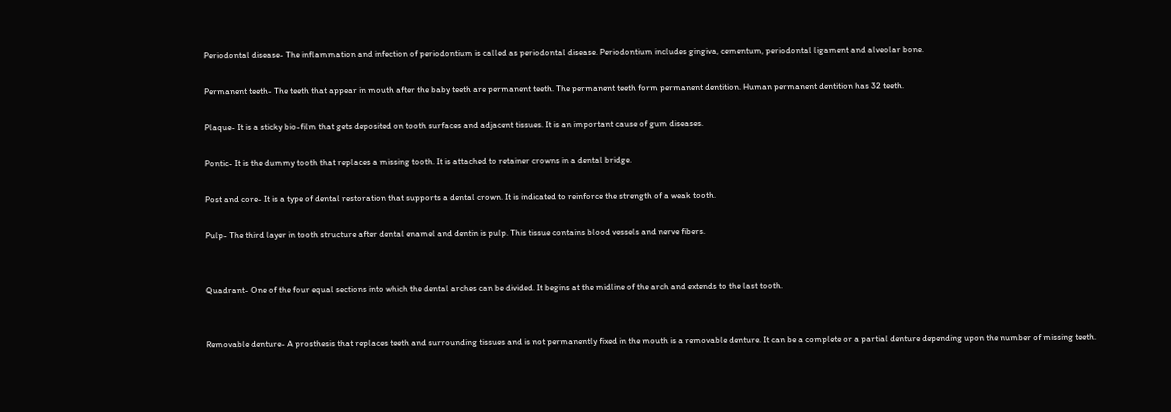Periodontal disease- The inflammation and infection of periodontium is called as periodontal disease. Periodontium includes gingiva, cementum, periodontal ligament and alveolar bone.

Permanent teeth- The teeth that appear in mouth after the baby teeth are permanent teeth. The permanent teeth form permanent dentition. Human permanent dentition has 32 teeth.

Plaque- It is a sticky bio-film that gets deposited on tooth surfaces and adjacent tissues. It is an important cause of gum diseases.

Pontic- It is the dummy tooth that replaces a missing tooth. It is attached to retainer crowns in a dental bridge.

Post and core- It is a type of dental restoration that supports a dental crown. It is indicated to reinforce the strength of a weak tooth.

Pulp- The third layer in tooth structure after dental enamel and dentin is pulp. This tissue contains blood vessels and nerve fibers.


Quadrant- One of the four equal sections into which the dental arches can be divided. It begins at the midline of the arch and extends to the last tooth.


Removable denture- A prosthesis that replaces teeth and surrounding tissues and is not permanently fixed in the mouth is a removable denture. It can be a complete or a partial denture depending upon the number of missing teeth.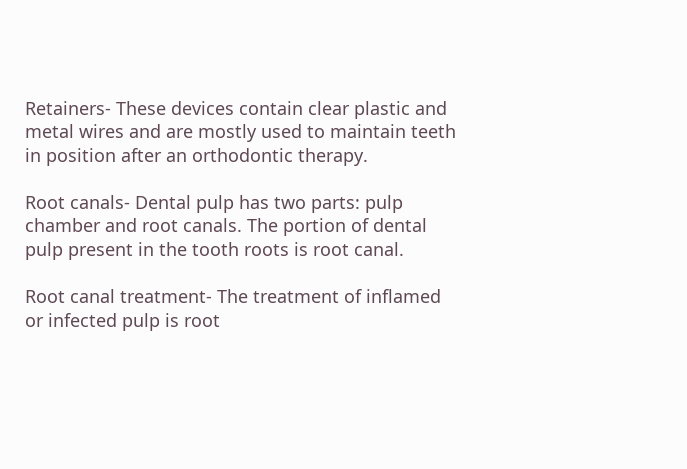Retainers- These devices contain clear plastic and metal wires and are mostly used to maintain teeth in position after an orthodontic therapy.

Root canals- Dental pulp has two parts: pulp chamber and root canals. The portion of dental pulp present in the tooth roots is root canal.

Root canal treatment- The treatment of inflamed or infected pulp is root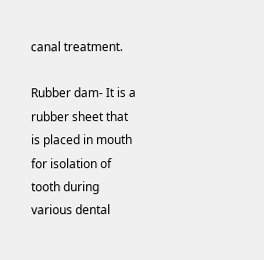canal treatment.

Rubber dam- It is a rubber sheet that is placed in mouth for isolation of tooth during various dental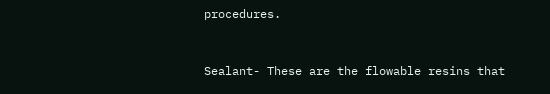procedures.


Sealant- These are the flowable resins that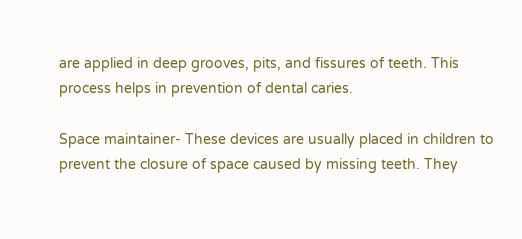are applied in deep grooves, pits, and fissures of teeth. This process helps in prevention of dental caries.

Space maintainer- These devices are usually placed in children to prevent the closure of space caused by missing teeth. They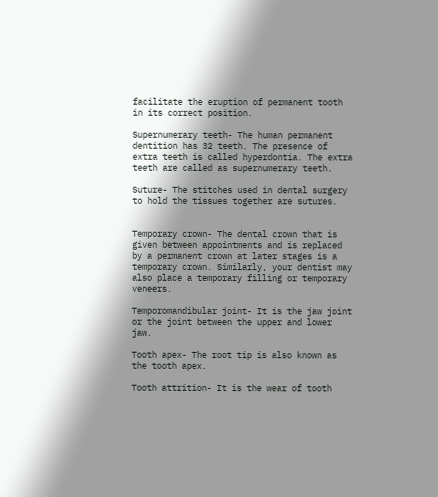facilitate the eruption of permanent tooth in its correct position.

Supernumerary teeth- The human permanent dentition has 32 teeth. The presence of extra teeth is called hyperdontia. The extra teeth are called as supernumerary teeth.

Suture- The stitches used in dental surgery to hold the tissues together are sutures.


Temporary crown- The dental crown that is given between appointments and is replaced by a permanent crown at later stages is a temporary crown. Similarly, your dentist may also place a temporary filling or temporary veneers.

Temporomandibular joint- It is the jaw joint or the joint between the upper and lower jaw.

Tooth apex- The root tip is also known as the tooth apex.

Tooth attrition- It is the wear of tooth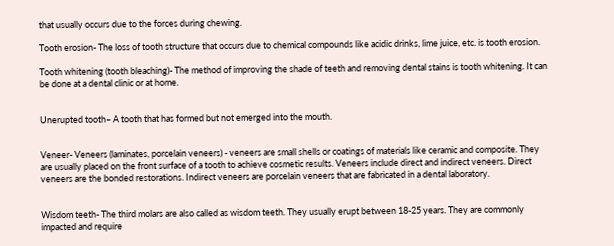that usually occurs due to the forces during chewing.

Tooth erosion- The loss of tooth structure that occurs due to chemical compounds like acidic drinks, lime juice, etc. is tooth erosion.

Tooth whitening (tooth bleaching)- The method of improving the shade of teeth and removing dental stains is tooth whitening. It can be done at a dental clinic or at home.


Unerupted tooth– A tooth that has formed but not emerged into the mouth.


Veneer- Veneers (laminates, porcelain veneers) - veneers are small shells or coatings of materials like ceramic and composite. They are usually placed on the front surface of a tooth to achieve cosmetic results. Veneers include direct and indirect veneers. Direct veneers are the bonded restorations. Indirect veneers are porcelain veneers that are fabricated in a dental laboratory.


Wisdom teeth- The third molars are also called as wisdom teeth. They usually erupt between 18-25 years. They are commonly impacted and require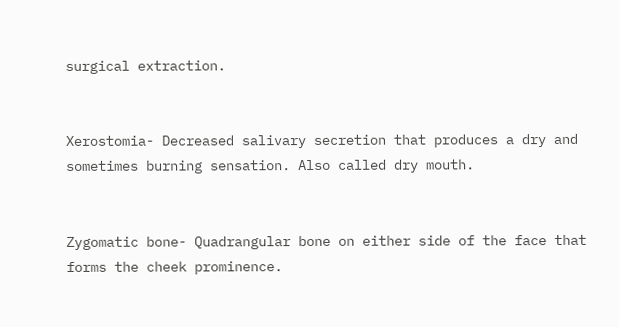surgical extraction.


Xerostomia- Decreased salivary secretion that produces a dry and sometimes burning sensation. Also called dry mouth.


Zygomatic bone- Quadrangular bone on either side of the face that forms the cheek prominence.